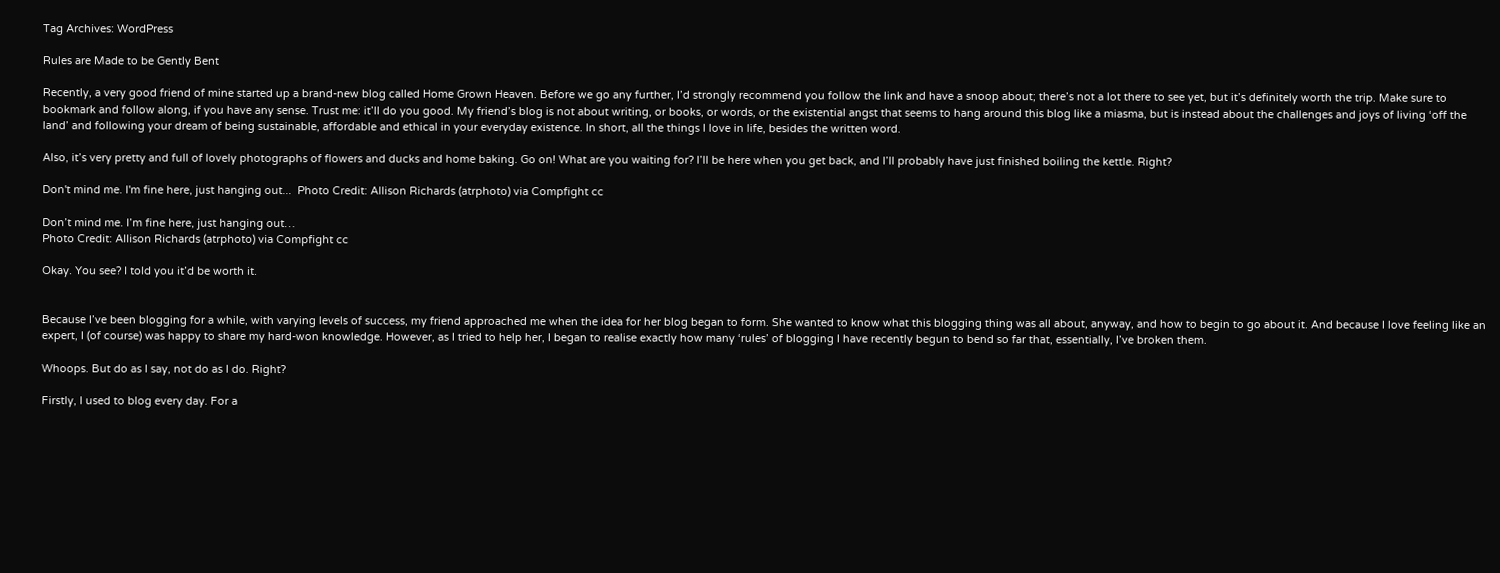Tag Archives: WordPress

Rules are Made to be Gently Bent

Recently, a very good friend of mine started up a brand-new blog called Home Grown Heaven. Before we go any further, I’d strongly recommend you follow the link and have a snoop about; there’s not a lot there to see yet, but it’s definitely worth the trip. Make sure to bookmark and follow along, if you have any sense. Trust me: it’ll do you good. My friend’s blog is not about writing, or books, or words, or the existential angst that seems to hang around this blog like a miasma, but is instead about the challenges and joys of living ‘off the land’ and following your dream of being sustainable, affordable and ethical in your everyday existence. In short, all the things I love in life, besides the written word.

Also, it’s very pretty and full of lovely photographs of flowers and ducks and home baking. Go on! What are you waiting for? I’ll be here when you get back, and I’ll probably have just finished boiling the kettle. Right?

Don't mind me. I'm fine here, just hanging out...  Photo Credit: Allison Richards (atrphoto) via Compfight cc

Don’t mind me. I’m fine here, just hanging out…
Photo Credit: Allison Richards (atrphoto) via Compfight cc

Okay. You see? I told you it’d be worth it.


Because I’ve been blogging for a while, with varying levels of success, my friend approached me when the idea for her blog began to form. She wanted to know what this blogging thing was all about, anyway, and how to begin to go about it. And because I love feeling like an expert, I (of course) was happy to share my hard-won knowledge. However, as I tried to help her, I began to realise exactly how many ‘rules’ of blogging I have recently begun to bend so far that, essentially, I’ve broken them.

Whoops. But do as I say, not do as I do. Right?

Firstly, I used to blog every day. For a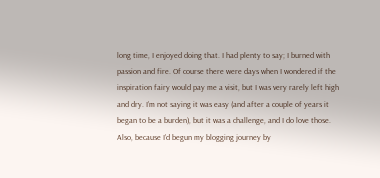long time, I enjoyed doing that. I had plenty to say; I burned with passion and fire. Of course there were days when I wondered if the inspiration fairy would pay me a visit, but I was very rarely left high and dry. I’m not saying it was easy (and after a couple of years it began to be a burden), but it was a challenge, and I do love those. Also, because I’d begun my blogging journey by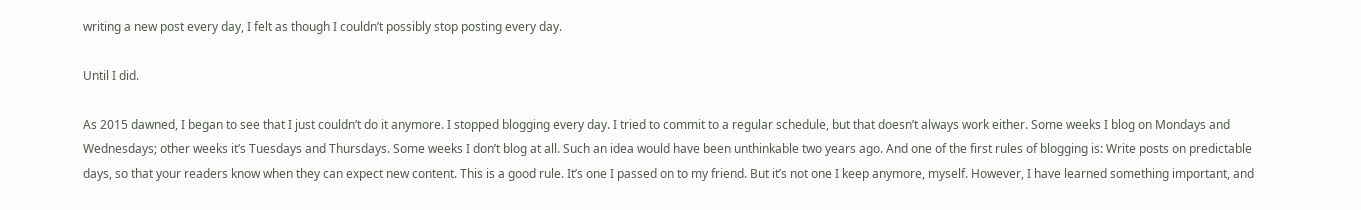writing a new post every day, I felt as though I couldn’t possibly stop posting every day.

Until I did.

As 2015 dawned, I began to see that I just couldn’t do it anymore. I stopped blogging every day. I tried to commit to a regular schedule, but that doesn’t always work either. Some weeks I blog on Mondays and Wednesdays; other weeks it’s Tuesdays and Thursdays. Some weeks I don’t blog at all. Such an idea would have been unthinkable two years ago. And one of the first rules of blogging is: Write posts on predictable days, so that your readers know when they can expect new content. This is a good rule. It’s one I passed on to my friend. But it’s not one I keep anymore, myself. However, I have learned something important, and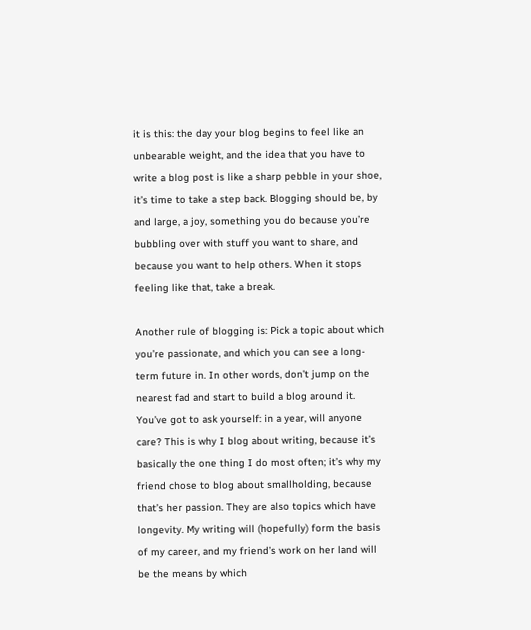it is this: the day your blog begins to feel like an unbearable weight, and the idea that you have to write a blog post is like a sharp pebble in your shoe, it’s time to take a step back. Blogging should be, by and large, a joy, something you do because you’re bubbling over with stuff you want to share, and because you want to help others. When it stops feeling like that, take a break.

Another rule of blogging is: Pick a topic about which you’re passionate, and which you can see a long-term future in. In other words, don’t jump on the nearest fad and start to build a blog around it. You’ve got to ask yourself: in a year, will anyone care? This is why I blog about writing, because it’s basically the one thing I do most often; it’s why my friend chose to blog about smallholding, because that’s her passion. They are also topics which have longevity. My writing will (hopefully) form the basis of my career, and my friend’s work on her land will be the means by which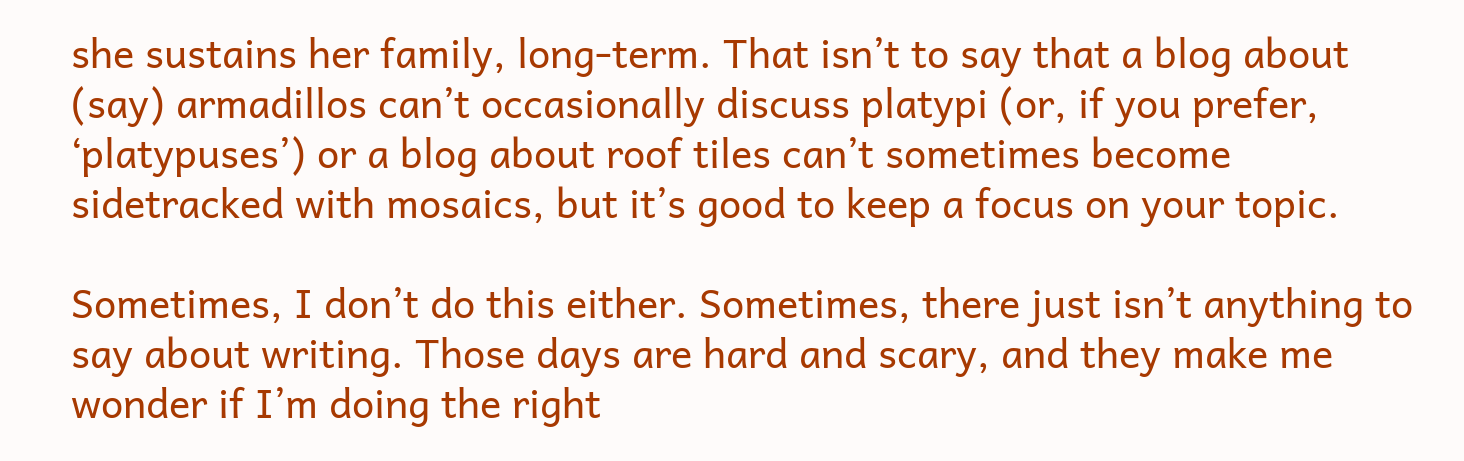she sustains her family, long-term. That isn’t to say that a blog about (say) armadillos can’t occasionally discuss platypi (or, if you prefer, ‘platypuses’) or a blog about roof tiles can’t sometimes become sidetracked with mosaics, but it’s good to keep a focus on your topic.

Sometimes, I don’t do this either. Sometimes, there just isn’t anything to say about writing. Those days are hard and scary, and they make me wonder if I’m doing the right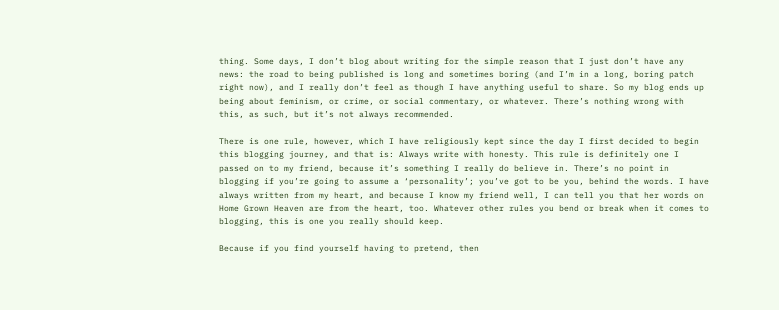thing. Some days, I don’t blog about writing for the simple reason that I just don’t have any news: the road to being published is long and sometimes boring (and I’m in a long, boring patch right now), and I really don’t feel as though I have anything useful to share. So my blog ends up being about feminism, or crime, or social commentary, or whatever. There’s nothing wrong with this, as such, but it’s not always recommended.

There is one rule, however, which I have religiously kept since the day I first decided to begin this blogging journey, and that is: Always write with honesty. This rule is definitely one I passed on to my friend, because it’s something I really do believe in. There’s no point in blogging if you’re going to assume a ‘personality’; you’ve got to be you, behind the words. I have always written from my heart, and because I know my friend well, I can tell you that her words on Home Grown Heaven are from the heart, too. Whatever other rules you bend or break when it comes to blogging, this is one you really should keep.

Because if you find yourself having to pretend, then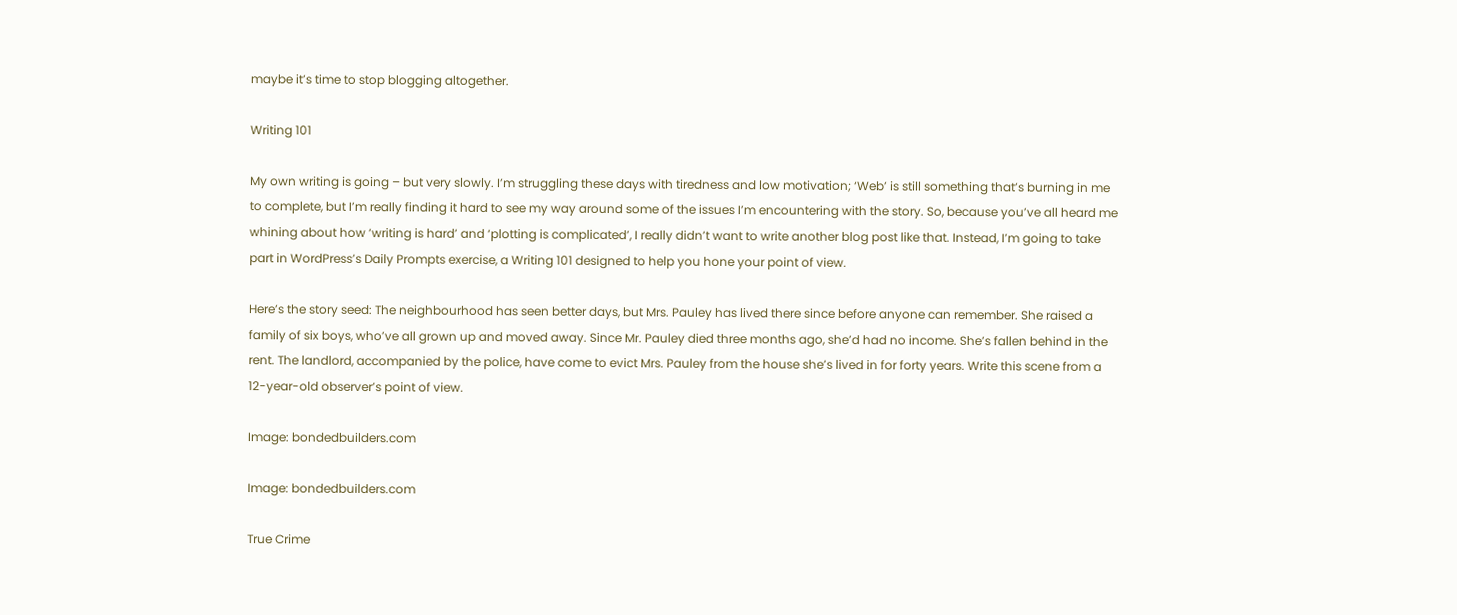maybe it’s time to stop blogging altogether.

Writing 101

My own writing is going – but very slowly. I’m struggling these days with tiredness and low motivation; ‘Web’ is still something that’s burning in me to complete, but I’m really finding it hard to see my way around some of the issues I’m encountering with the story. So, because you’ve all heard me whining about how ‘writing is hard’ and ‘plotting is complicated’, I really didn’t want to write another blog post like that. Instead, I’m going to take part in WordPress’s Daily Prompts exercise, a Writing 101 designed to help you hone your point of view.

Here’s the story seed: The neighbourhood has seen better days, but Mrs. Pauley has lived there since before anyone can remember. She raised a family of six boys, who’ve all grown up and moved away. Since Mr. Pauley died three months ago, she’d had no income. She’s fallen behind in the rent. The landlord, accompanied by the police, have come to evict Mrs. Pauley from the house she’s lived in for forty years. Write this scene from a 12-year-old observer’s point of view.

Image: bondedbuilders.com

Image: bondedbuilders.com

True Crime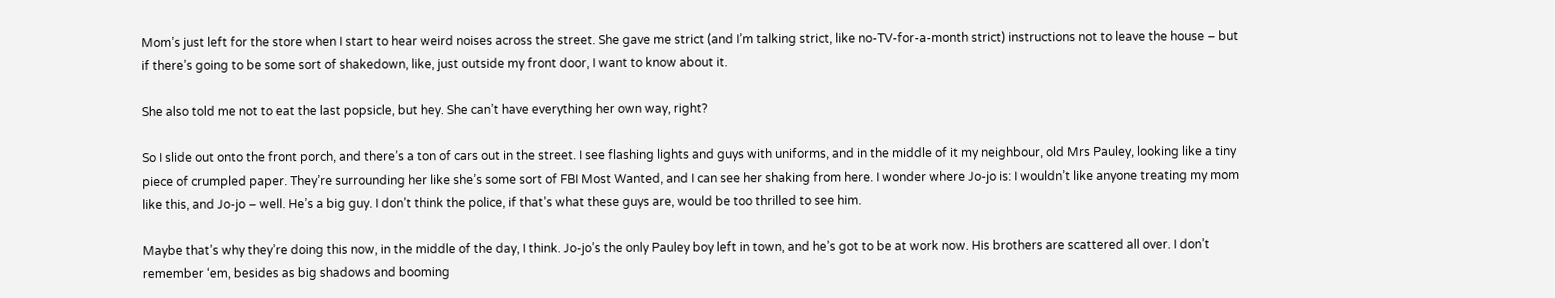Mom’s just left for the store when I start to hear weird noises across the street. She gave me strict (and I’m talking strict, like no-TV-for-a-month strict) instructions not to leave the house – but if there’s going to be some sort of shakedown, like, just outside my front door, I want to know about it.

She also told me not to eat the last popsicle, but hey. She can’t have everything her own way, right?

So I slide out onto the front porch, and there’s a ton of cars out in the street. I see flashing lights and guys with uniforms, and in the middle of it my neighbour, old Mrs Pauley, looking like a tiny piece of crumpled paper. They’re surrounding her like she’s some sort of FBI Most Wanted, and I can see her shaking from here. I wonder where Jo-jo is: I wouldn’t like anyone treating my mom like this, and Jo-jo – well. He’s a big guy. I don’t think the police, if that’s what these guys are, would be too thrilled to see him.

Maybe that’s why they’re doing this now, in the middle of the day, I think. Jo-jo’s the only Pauley boy left in town, and he’s got to be at work now. His brothers are scattered all over. I don’t remember ‘em, besides as big shadows and booming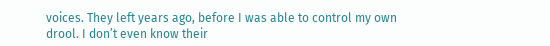voices. They left years ago, before I was able to control my own drool. I don’t even know their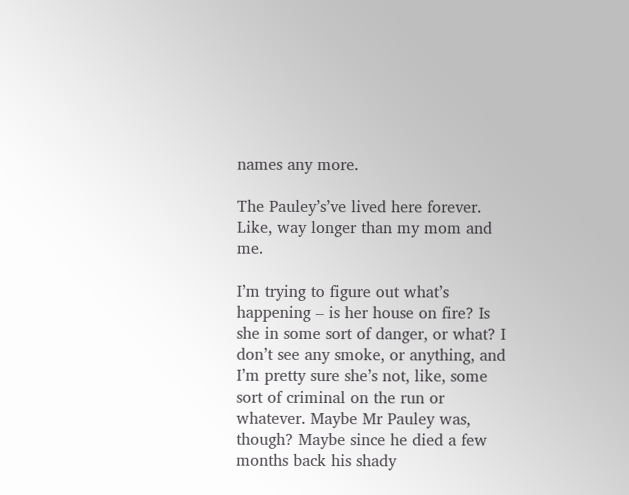names any more.

The Pauley’s’ve lived here forever. Like, way longer than my mom and me.

I’m trying to figure out what’s happening – is her house on fire? Is she in some sort of danger, or what? I don’t see any smoke, or anything, and I’m pretty sure she’s not, like, some sort of criminal on the run or whatever. Maybe Mr Pauley was, though? Maybe since he died a few months back his shady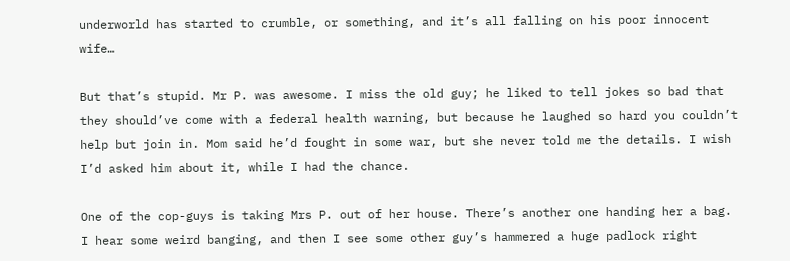underworld has started to crumble, or something, and it’s all falling on his poor innocent wife…

But that’s stupid. Mr P. was awesome. I miss the old guy; he liked to tell jokes so bad that they should’ve come with a federal health warning, but because he laughed so hard you couldn’t help but join in. Mom said he’d fought in some war, but she never told me the details. I wish I’d asked him about it, while I had the chance.

One of the cop-guys is taking Mrs P. out of her house. There’s another one handing her a bag. I hear some weird banging, and then I see some other guy’s hammered a huge padlock right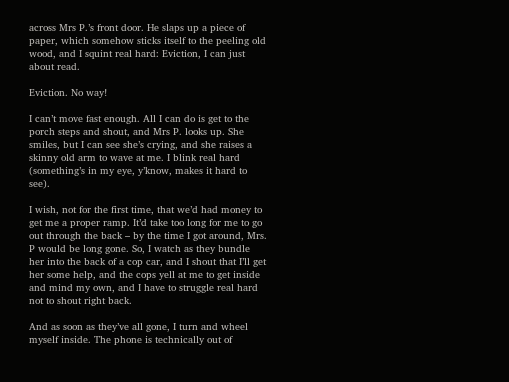across Mrs P.’s front door. He slaps up a piece of paper, which somehow sticks itself to the peeling old wood, and I squint real hard: Eviction, I can just about read.

Eviction. No way!

I can’t move fast enough. All I can do is get to the porch steps and shout, and Mrs P. looks up. She smiles, but I can see she’s crying, and she raises a skinny old arm to wave at me. I blink real hard (something’s in my eye, y’know, makes it hard to see).

I wish, not for the first time, that we’d had money to get me a proper ramp. It’d take too long for me to go out through the back – by the time I got around, Mrs. P would be long gone. So, I watch as they bundle her into the back of a cop car, and I shout that I’ll get her some help, and the cops yell at me to get inside and mind my own, and I have to struggle real hard not to shout right back.

And as soon as they’ve all gone, I turn and wheel myself inside. The phone is technically out of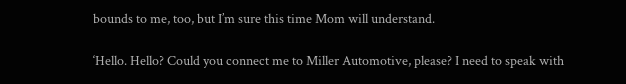bounds to me, too, but I’m sure this time Mom will understand.

‘Hello. Hello? Could you connect me to Miller Automotive, please? I need to speak with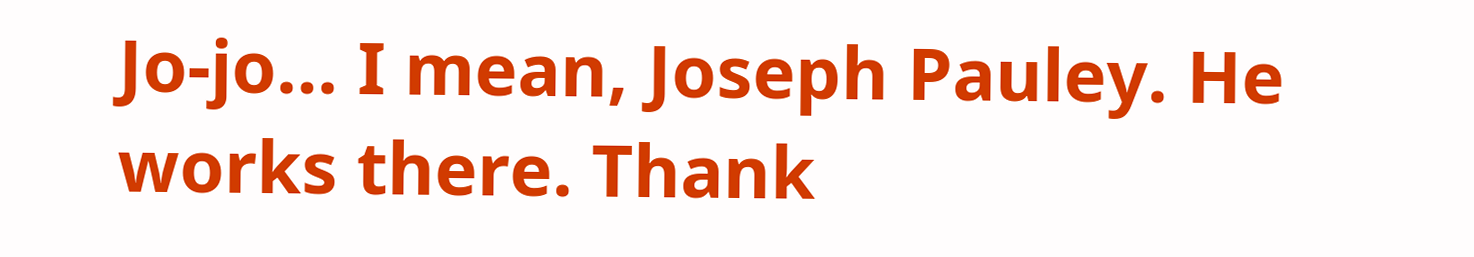Jo-jo… I mean, Joseph Pauley. He works there. Thank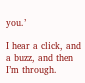you.’

I hear a click, and a buzz, and then I’m through.